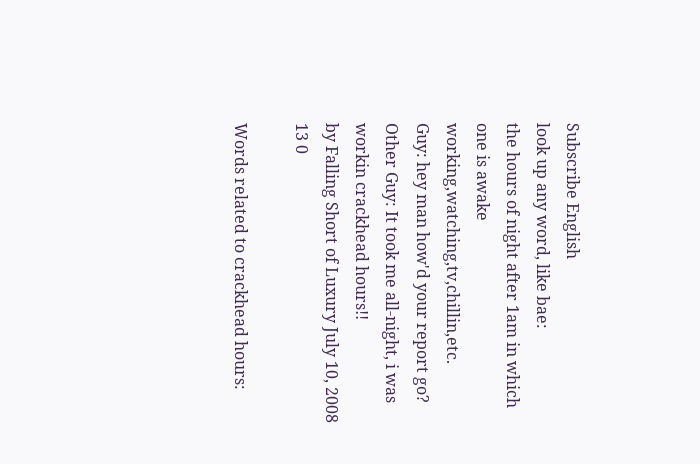Subscribe English
look up any word, like bae:
the hours of night after 1am in which one is awake working,watching,tv,chillin,etc.
Guy: hey man how'd your report go?
Other Guy: It took me all-night, i was workin crackhead hours!!
by Falling Short of Luxury July 10, 2008
13 0

Words related to crackhead hours: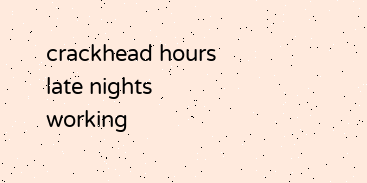crackhead hours late nights working